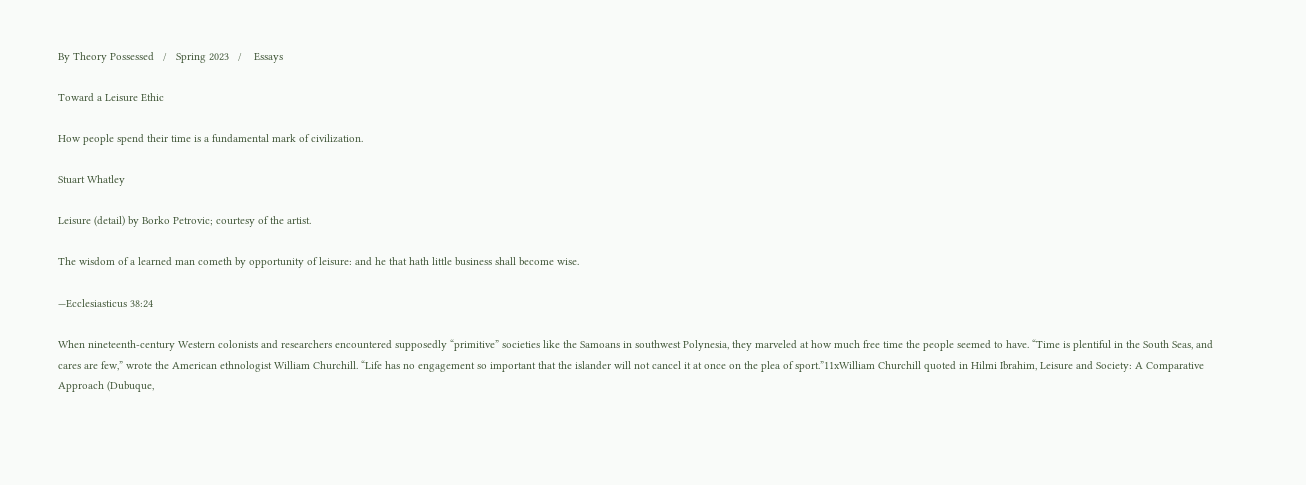By Theory Possessed   /   Spring 2023   /    Essays

Toward a Leisure Ethic

How people spend their time is a fundamental mark of civilization.

Stuart Whatley

Leisure (detail) by Borko Petrovic; courtesy of the artist.

The wisdom of a learned man cometh by opportunity of leisure: and he that hath little business shall become wise.

—Ecclesiasticus 38:24

When nineteenth-century Western colonists and researchers encountered supposedly “primitive” societies like the Samoans in southwest Polynesia, they marveled at how much free time the people seemed to have. “Time is plentiful in the South Seas, and cares are few,” wrote the American ethnologist William Churchill. “Life has no engagement so important that the islander will not cancel it at once on the plea of sport.”11xWilliam Churchill quoted in Hilmi Ibrahim, Leisure and Society: A Comparative Approach (Dubuque,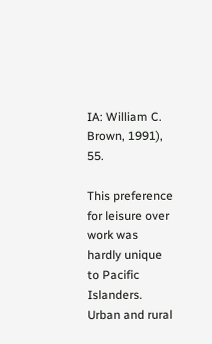IA: William C. Brown, 1991), 55.

This preference for leisure over work was hardly unique to Pacific Islanders. Urban and rural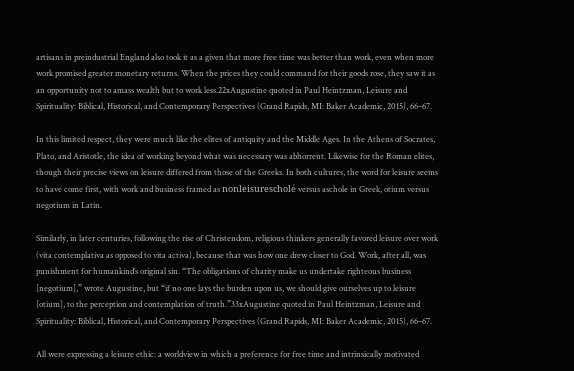artisans in preindustrial England also took it as a given that more free time was better than work, even when more work promised greater monetary returns. When the prices they could command for their goods rose, they saw it as an opportunity not to amass wealth but to work less.22xAugustine quoted in Paul Heintzman, Leisure and Spirituality: Biblical, Historical, and Contemporary Perspectives (Grand Rapids, MI: Baker Academic, 2015), 66–67.

In this limited respect, they were much like the elites of antiquity and the Middle Ages. In the Athens of Socrates, Plato, and Aristotle, the idea of working beyond what was necessary was abhorrent. Likewise for the Roman elites, though their precise views on leisure differed from those of the Greeks. In both cultures, the word for leisure seems to have come first, with work and business framed as nonleisurescholé versus aschole in Greek, otium versus negotium in Latin.

Similarly, in later centuries, following the rise of Christendom, religious thinkers generally favored leisure over work (vita contemplativa as opposed to vita activa), because that was how one drew closer to God. Work, after all, was punishment for humankind’s original sin. “The obligations of charity make us undertake righteous business [negotium],” wrote Augustine, but “if no one lays the burden upon us, we should give ourselves up to leisure [otium], to the perception and contemplation of truth.”33xAugustine quoted in Paul Heintzman, Leisure and Spirituality: Biblical, Historical, and Contemporary Perspectives (Grand Rapids, MI: Baker Academic, 2015), 66–67.

All were expressing a leisure ethic: a worldview in which a preference for free time and intrinsically motivated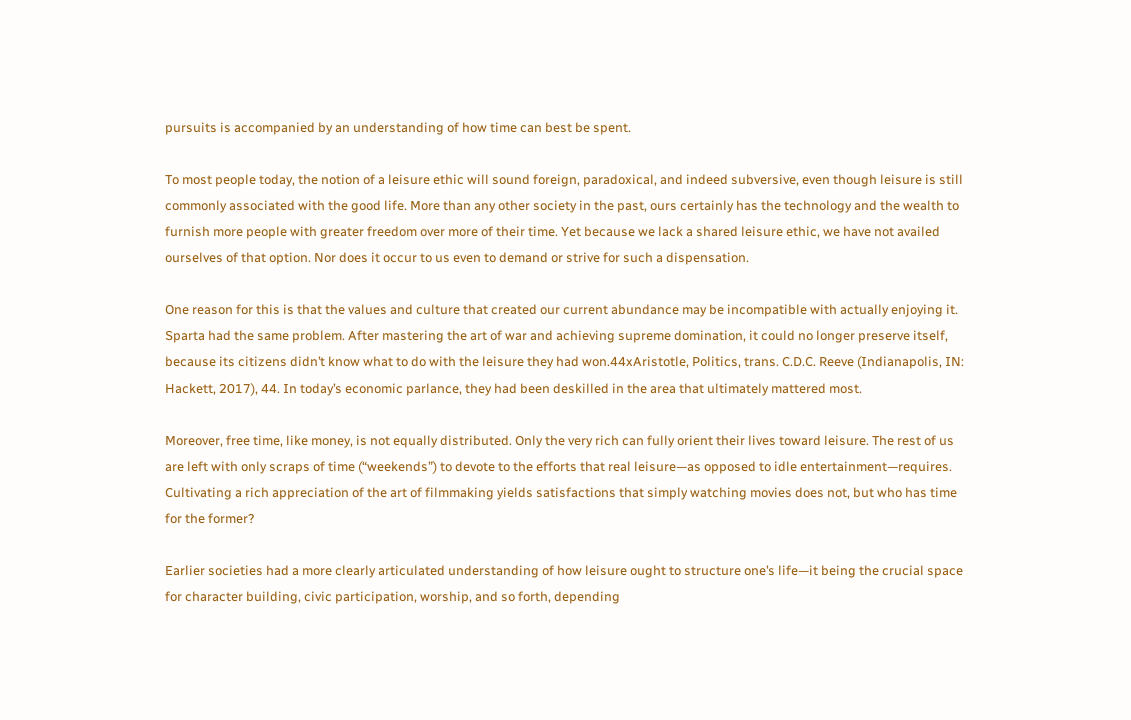pursuits is accompanied by an understanding of how time can best be spent.

To most people today, the notion of a leisure ethic will sound foreign, paradoxical, and indeed subversive, even though leisure is still commonly associated with the good life. More than any other society in the past, ours certainly has the technology and the wealth to furnish more people with greater freedom over more of their time. Yet because we lack a shared leisure ethic, we have not availed ourselves of that option. Nor does it occur to us even to demand or strive for such a dispensation.

One reason for this is that the values and culture that created our current abundance may be incompatible with actually enjoying it. Sparta had the same problem. After mastering the art of war and achieving supreme domination, it could no longer preserve itself, because its citizens didn’t know what to do with the leisure they had won.44xAristotle, Politics, trans. C.D.C. Reeve (Indianapolis, IN: Hackett, 2017), 44. In today’s economic parlance, they had been deskilled in the area that ultimately mattered most.

Moreover, free time, like money, is not equally distributed. Only the very rich can fully orient their lives toward leisure. The rest of us are left with only scraps of time (“weekends”) to devote to the efforts that real leisure—as opposed to idle entertainment—requires. Cultivating a rich appreciation of the art of filmmaking yields satisfactions that simply watching movies does not, but who has time for the former?

Earlier societies had a more clearly articulated understanding of how leisure ought to structure one’s life—it being the crucial space for character building, civic participation, worship, and so forth, depending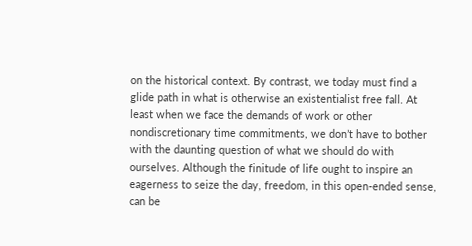on the historical context. By contrast, we today must find a glide path in what is otherwise an existentialist free fall. At least when we face the demands of work or other nondiscretionary time commitments, we don’t have to bother with the daunting question of what we should do with ourselves. Although the finitude of life ought to inspire an eagerness to seize the day, freedom, in this open-ended sense, can be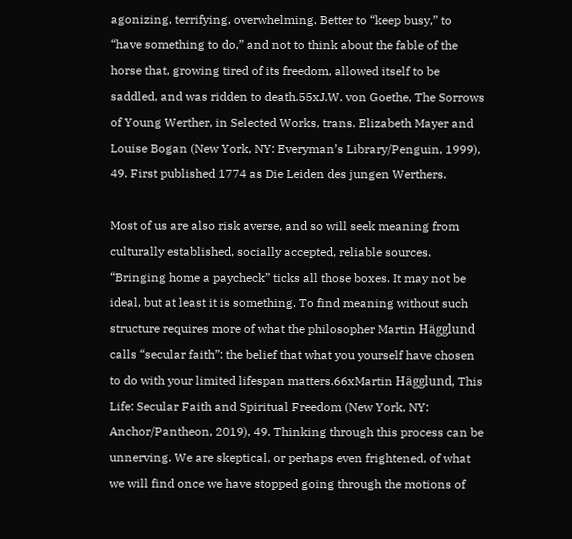agonizing, terrifying, overwhelming. Better to “keep busy,” to “have something to do,” and not to think about the fable of the horse that, growing tired of its freedom, allowed itself to be saddled, and was ridden to death.55xJ.W. von Goethe, The Sorrows of Young Werther, in Selected Works, trans. Elizabeth Mayer and Louise Bogan (New York, NY: Everyman’s Library/Penguin, 1999), 49. First published 1774 as Die Leiden des jungen Werthers.

Most of us are also risk averse, and so will seek meaning from culturally established, socially accepted, reliable sources. “Bringing home a paycheck” ticks all those boxes. It may not be ideal, but at least it is something. To find meaning without such structure requires more of what the philosopher Martin Hägglund calls “secular faith”: the belief that what you yourself have chosen to do with your limited lifespan matters.66xMartin Hägglund, This Life: Secular Faith and Spiritual Freedom (New York, NY: Anchor/Pantheon, 2019), 49. Thinking through this process can be unnerving. We are skeptical, or perhaps even frightened, of what we will find once we have stopped going through the motions of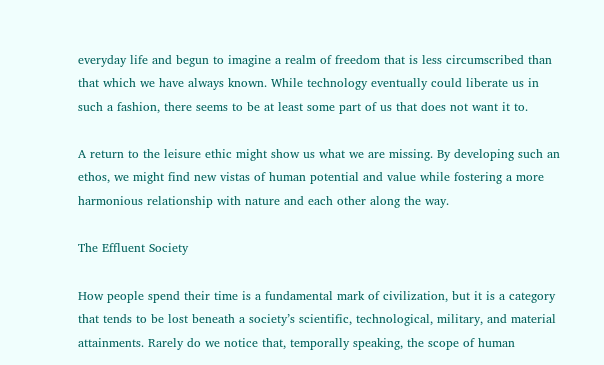everyday life and begun to imagine a realm of freedom that is less circumscribed than that which we have always known. While technology eventually could liberate us in such a fashion, there seems to be at least some part of us that does not want it to.

A return to the leisure ethic might show us what we are missing. By developing such an ethos, we might find new vistas of human potential and value while fostering a more harmonious relationship with nature and each other along the way.

The Effluent Society

How people spend their time is a fundamental mark of civilization, but it is a category that tends to be lost beneath a society’s scientific, technological, military, and material attainments. Rarely do we notice that, temporally speaking, the scope of human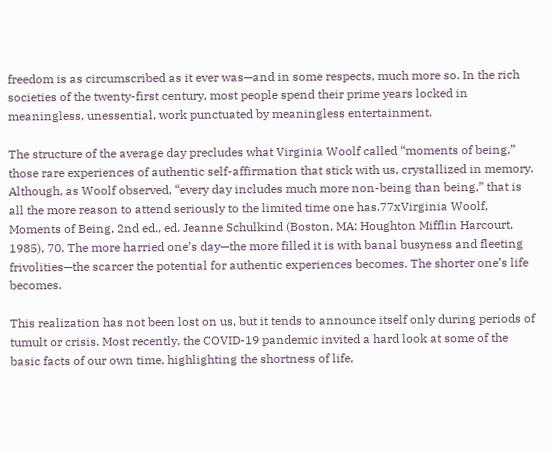freedom is as circumscribed as it ever was—and in some respects, much more so. In the rich societies of the twenty-first century, most people spend their prime years locked in meaningless, unessential, work punctuated by meaningless entertainment.

The structure of the average day precludes what Virginia Woolf called “moments of being,” those rare experiences of authentic self-affirmation that stick with us, crystallized in memory. Although, as Woolf observed, “every day includes much more non-being than being,” that is all the more reason to attend seriously to the limited time one has.77xVirginia Woolf, Moments of Being, 2nd ed., ed. Jeanne Schulkind (Boston, MA: Houghton Mifflin Harcourt, 1985), 70. The more harried one’s day—the more filled it is with banal busyness and fleeting frivolities—the scarcer the potential for authentic experiences becomes. The shorter one’s life becomes.

This realization has not been lost on us, but it tends to announce itself only during periods of tumult or crisis. Most recently, the COVID-19 pandemic invited a hard look at some of the basic facts of our own time, highlighting the shortness of life,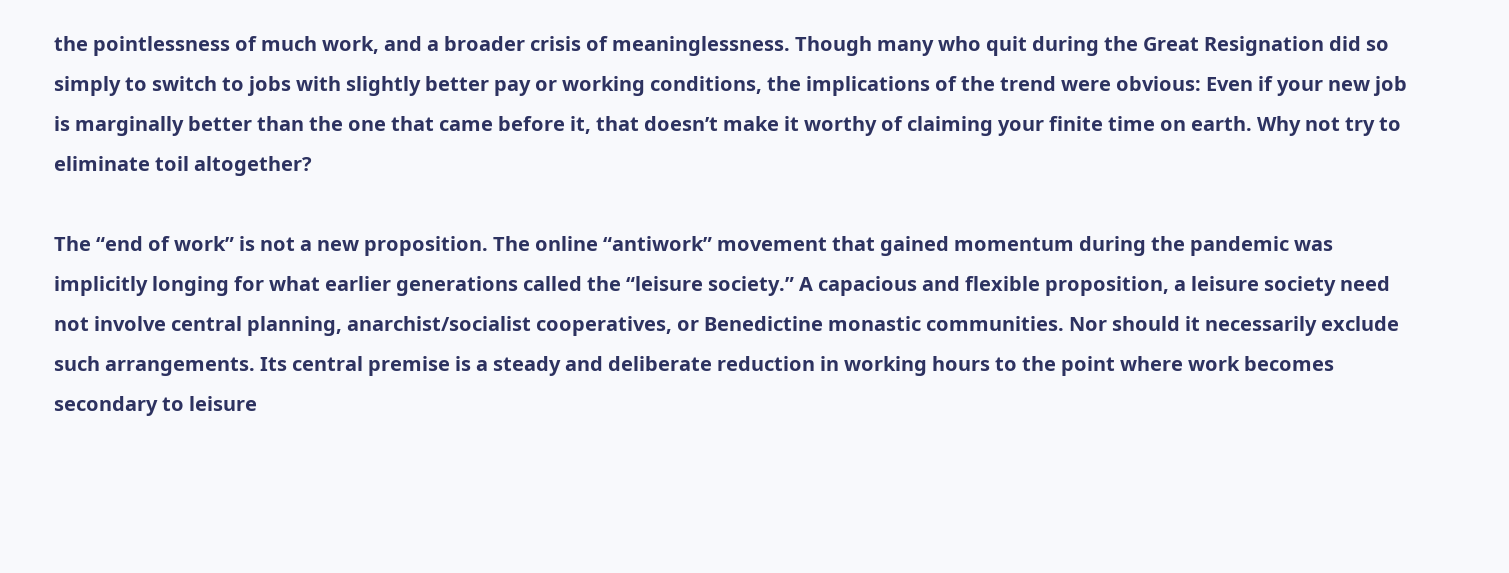the pointlessness of much work, and a broader crisis of meaninglessness. Though many who quit during the Great Resignation did so simply to switch to jobs with slightly better pay or working conditions, the implications of the trend were obvious: Even if your new job is marginally better than the one that came before it, that doesn’t make it worthy of claiming your finite time on earth. Why not try to eliminate toil altogether?

The “end of work” is not a new proposition. The online “antiwork” movement that gained momentum during the pandemic was implicitly longing for what earlier generations called the “leisure society.” A capacious and flexible proposition, a leisure society need not involve central planning, anarchist/socialist cooperatives, or Benedictine monastic communities. Nor should it necessarily exclude such arrangements. Its central premise is a steady and deliberate reduction in working hours to the point where work becomes secondary to leisure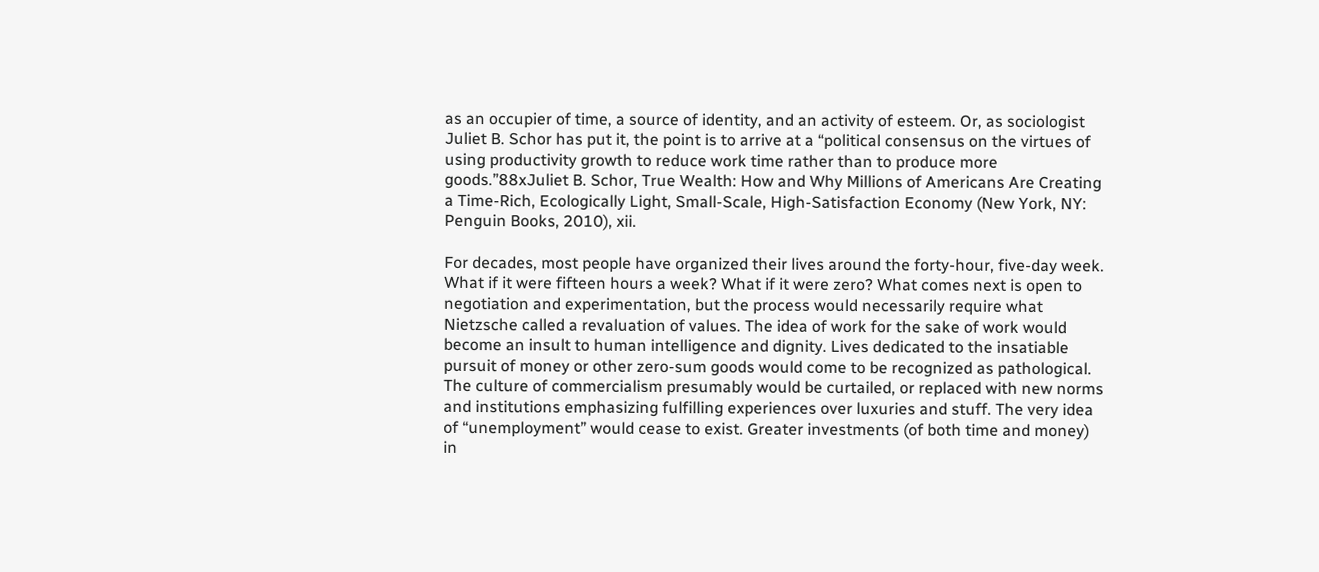as an occupier of time, a source of identity, and an activity of esteem. Or, as sociologist Juliet B. Schor has put it, the point is to arrive at a “political consensus on the virtues of using productivity growth to reduce work time rather than to produce more goods.”88xJuliet B. Schor, True Wealth: How and Why Millions of Americans Are Creating a Time-Rich, Ecologically Light, Small-Scale, High-Satisfaction Economy (New York, NY: Penguin Books, 2010), xii.

For decades, most people have organized their lives around the forty-hour, five-day week. What if it were fifteen hours a week? What if it were zero? What comes next is open to negotiation and experimentation, but the process would necessarily require what Nietzsche called a revaluation of values. The idea of work for the sake of work would become an insult to human intelligence and dignity. Lives dedicated to the insatiable pursuit of money or other zero-sum goods would come to be recognized as pathological. The culture of commercialism presumably would be curtailed, or replaced with new norms and institutions emphasizing fulfilling experiences over luxuries and stuff. The very idea of “unemployment” would cease to exist. Greater investments (of both time and money) in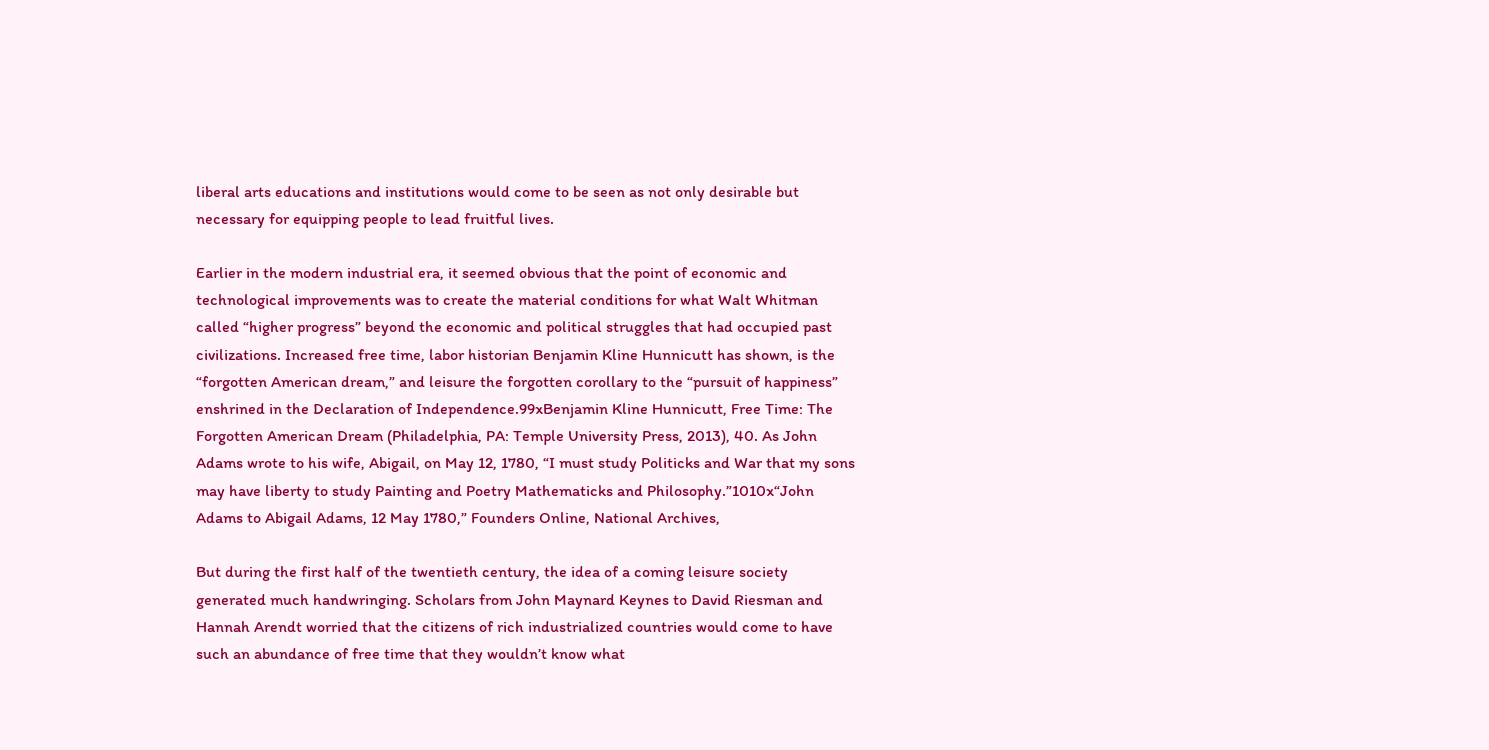liberal arts educations and institutions would come to be seen as not only desirable but necessary for equipping people to lead fruitful lives.

Earlier in the modern industrial era, it seemed obvious that the point of economic and technological improvements was to create the material conditions for what Walt Whitman called “higher progress” beyond the economic and political struggles that had occupied past civilizations. Increased free time, labor historian Benjamin Kline Hunnicutt has shown, is the “forgotten American dream,” and leisure the forgotten corollary to the “pursuit of happiness” enshrined in the Declaration of Independence.99xBenjamin Kline Hunnicutt, Free Time: The Forgotten American Dream (Philadelphia, PA: Temple University Press, 2013), 40. As John Adams wrote to his wife, Abigail, on May 12, 1780, “I must study Politicks and War that my sons may have liberty to study Painting and Poetry Mathematicks and Philosophy.”1010x“John Adams to Abigail Adams, 12 May 1780,” Founders Online, National Archives,

But during the first half of the twentieth century, the idea of a coming leisure society generated much handwringing. Scholars from John Maynard Keynes to David Riesman and Hannah Arendt worried that the citizens of rich industrialized countries would come to have such an abundance of free time that they wouldn’t know what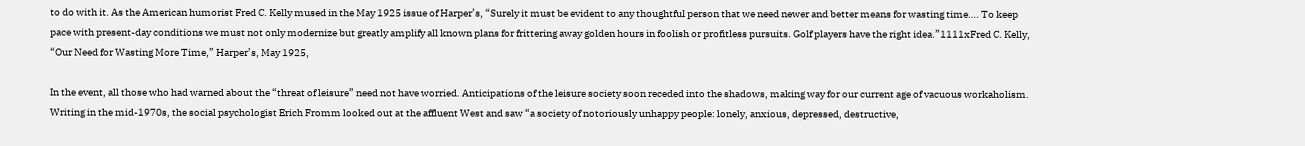to do with it. As the American humorist Fred C. Kelly mused in the May 1925 issue of Harper’s, “Surely it must be evident to any thoughtful person that we need newer and better means for wasting time…. To keep pace with present-day conditions we must not only modernize but greatly amplify all known plans for frittering away golden hours in foolish or profitless pursuits. Golf players have the right idea.”1111xFred C. Kelly, “Our Need for Wasting More Time,” Harper’s, May 1925,

In the event, all those who had warned about the “threat of leisure” need not have worried. Anticipations of the leisure society soon receded into the shadows, making way for our current age of vacuous workaholism. Writing in the mid-1970s, the social psychologist Erich Fromm looked out at the affluent West and saw “a society of notoriously unhappy people: lonely, anxious, depressed, destructive,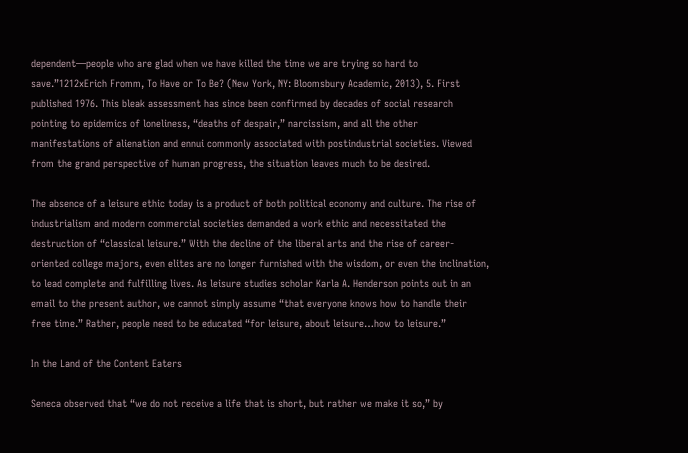dependent—people who are glad when we have killed the time we are trying so hard to save.”1212xErich Fromm, To Have or To Be? (New York, NY: Bloomsbury Academic, 2013), 5. First published 1976. This bleak assessment has since been confirmed by decades of social research pointing to epidemics of loneliness, “deaths of despair,” narcissism, and all the other manifestations of alienation and ennui commonly associated with postindustrial societies. Viewed from the grand perspective of human progress, the situation leaves much to be desired.

The absence of a leisure ethic today is a product of both political economy and culture. The rise of industrialism and modern commercial societies demanded a work ethic and necessitated the destruction of “classical leisure.” With the decline of the liberal arts and the rise of career-oriented college majors, even elites are no longer furnished with the wisdom, or even the inclination, to lead complete and fulfilling lives. As leisure studies scholar Karla A. Henderson points out in an email to the present author, we cannot simply assume “that everyone knows how to handle their free time.” Rather, people need to be educated “for leisure, about leisure…how to leisure.”

In the Land of the Content Eaters

Seneca observed that “we do not receive a life that is short, but rather we make it so,” by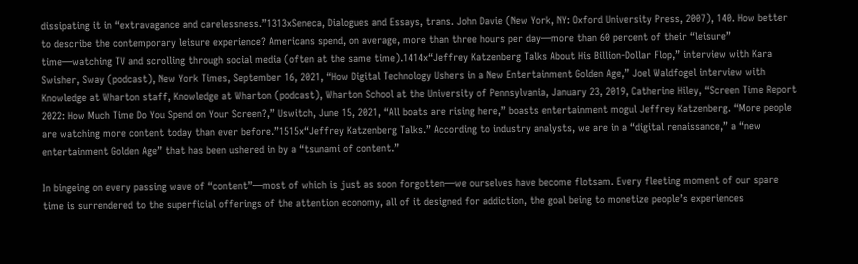dissipating it in “extravagance and carelessness.”1313xSeneca, Dialogues and Essays, trans. John Davie (New York, NY: Oxford University Press, 2007), 140. How better to describe the contemporary leisure experience? Americans spend, on average, more than three hours per day—more than 60 percent of their “leisure” time—watching TV and scrolling through social media (often at the same time).1414x“Jeffrey Katzenberg Talks About His Billion-Dollar Flop,” interview with Kara Swisher, Sway (podcast), New York Times, September 16, 2021, “How Digital Technology Ushers in a New Entertainment Golden Age,” Joel Waldfogel interview with Knowledge at Wharton staff, Knowledge at Wharton (podcast), Wharton School at the University of Pennsylvania, January 23, 2019, Catherine Hiley, “Screen Time Report 2022: How Much Time Do You Spend on Your Screen?,” Uswitch, June 15, 2021, “All boats are rising here,” boasts entertainment mogul Jeffrey Katzenberg. “More people are watching more content today than ever before.”1515x“Jeffrey Katzenberg Talks.” According to industry analysts, we are in a “digital renaissance,” a “new entertainment Golden Age” that has been ushered in by a “tsunami of content.”

In bingeing on every passing wave of “content”—most of which is just as soon forgotten—we ourselves have become flotsam. Every fleeting moment of our spare time is surrendered to the superficial offerings of the attention economy, all of it designed for addiction, the goal being to monetize people’s experiences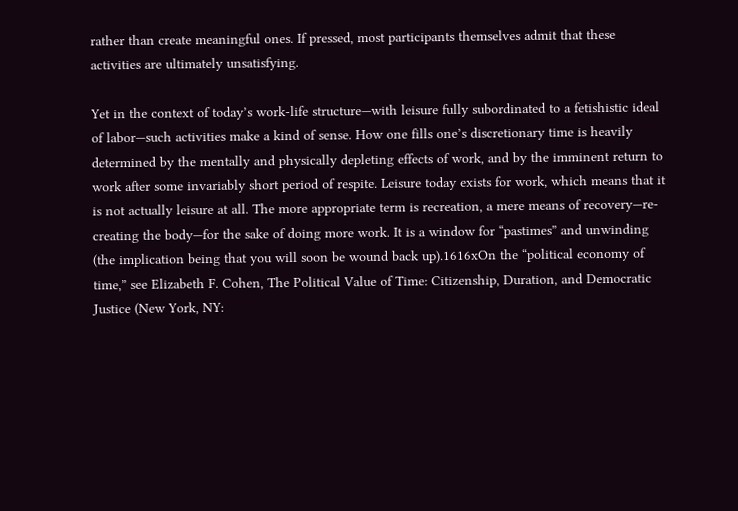rather than create meaningful ones. If pressed, most participants themselves admit that these activities are ultimately unsatisfying.

Yet in the context of today’s work-life structure—with leisure fully subordinated to a fetishistic ideal of labor—such activities make a kind of sense. How one fills one’s discretionary time is heavily determined by the mentally and physically depleting effects of work, and by the imminent return to work after some invariably short period of respite. Leisure today exists for work, which means that it is not actually leisure at all. The more appropriate term is recreation, a mere means of recovery—re-creating the body—for the sake of doing more work. It is a window for “pastimes” and unwinding (the implication being that you will soon be wound back up).1616xOn the “political economy of time,” see Elizabeth F. Cohen, The Political Value of Time: Citizenship, Duration, and Democratic Justice (New York, NY: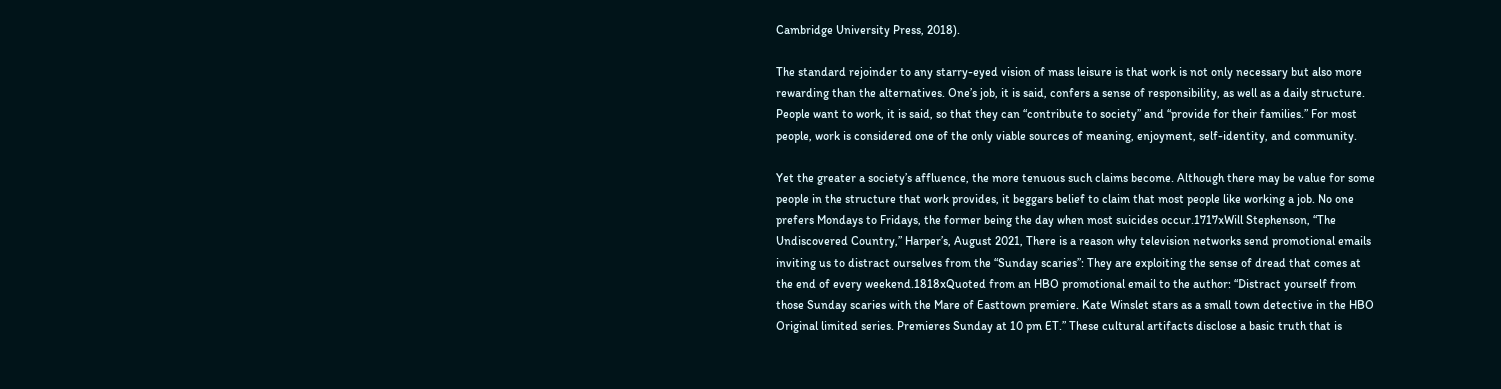Cambridge University Press, 2018).

The standard rejoinder to any starry-eyed vision of mass leisure is that work is not only necessary but also more rewarding than the alternatives. One’s job, it is said, confers a sense of responsibility, as well as a daily structure. People want to work, it is said, so that they can “contribute to society” and “provide for their families.” For most people, work is considered one of the only viable sources of meaning, enjoyment, self-identity, and community.

Yet the greater a society’s affluence, the more tenuous such claims become. Although there may be value for some people in the structure that work provides, it beggars belief to claim that most people like working a job. No one prefers Mondays to Fridays, the former being the day when most suicides occur.1717xWill Stephenson, “The Undiscovered Country,” Harper’s, August 2021, There is a reason why television networks send promotional emails inviting us to distract ourselves from the “Sunday scaries”: They are exploiting the sense of dread that comes at the end of every weekend.1818xQuoted from an HBO promotional email to the author: “Distract yourself from those Sunday scaries with the Mare of Easttown premiere. Kate Winslet stars as a small town detective in the HBO Original limited series. Premieres Sunday at 10 pm ET.” These cultural artifacts disclose a basic truth that is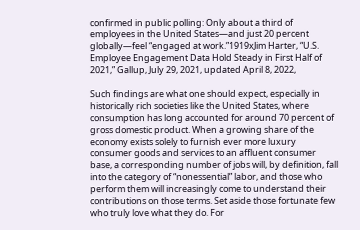confirmed in public polling: Only about a third of employees in the United States—and just 20 percent globally—feel “engaged at work.”1919xJim Harter, “U.S. Employee Engagement Data Hold Steady in First Half of 2021,” Gallup, July 29, 2021, updated April 8, 2022,

Such findings are what one should expect, especially in historically rich societies like the United States, where consumption has long accounted for around 70 percent of gross domestic product. When a growing share of the economy exists solely to furnish ever more luxury consumer goods and services to an affluent consumer base, a corresponding number of jobs will, by definition, fall into the category of “nonessential” labor, and those who perform them will increasingly come to understand their contributions on those terms. Set aside those fortunate few who truly love what they do. For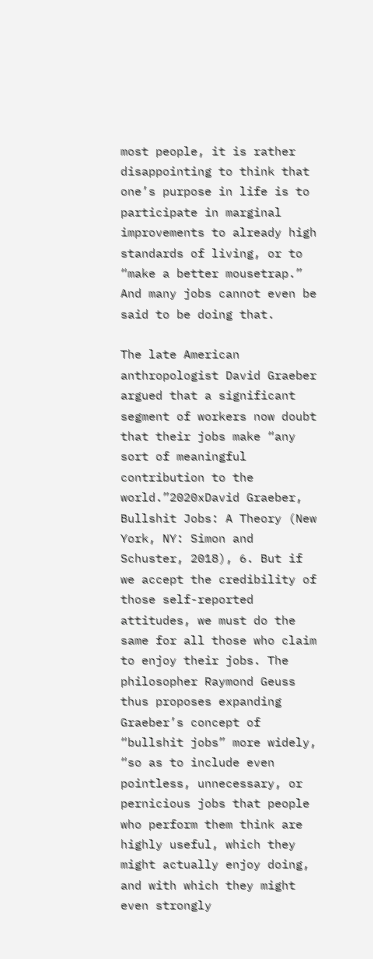most people, it is rather disappointing to think that one’s purpose in life is to participate in marginal improvements to already high standards of living, or to “make a better mousetrap.” And many jobs cannot even be said to be doing that.

The late American anthropologist David Graeber argued that a significant segment of workers now doubt that their jobs make “any sort of meaningful contribution to the world.”2020xDavid Graeber, Bullshit Jobs: A Theory (New York, NY: Simon and Schuster, 2018), 6. But if we accept the credibility of those self-reported attitudes, we must do the same for all those who claim to enjoy their jobs. The philosopher Raymond Geuss thus proposes expanding Graeber’s concept of “bullshit jobs” more widely, “so as to include even pointless, unnecessary, or pernicious jobs that people who perform them think are highly useful, which they might actually enjoy doing, and with which they might even strongly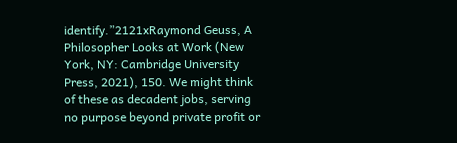identify.”2121xRaymond Geuss, A Philosopher Looks at Work (New York, NY: Cambridge University Press, 2021), 150. We might think of these as decadent jobs, serving no purpose beyond private profit or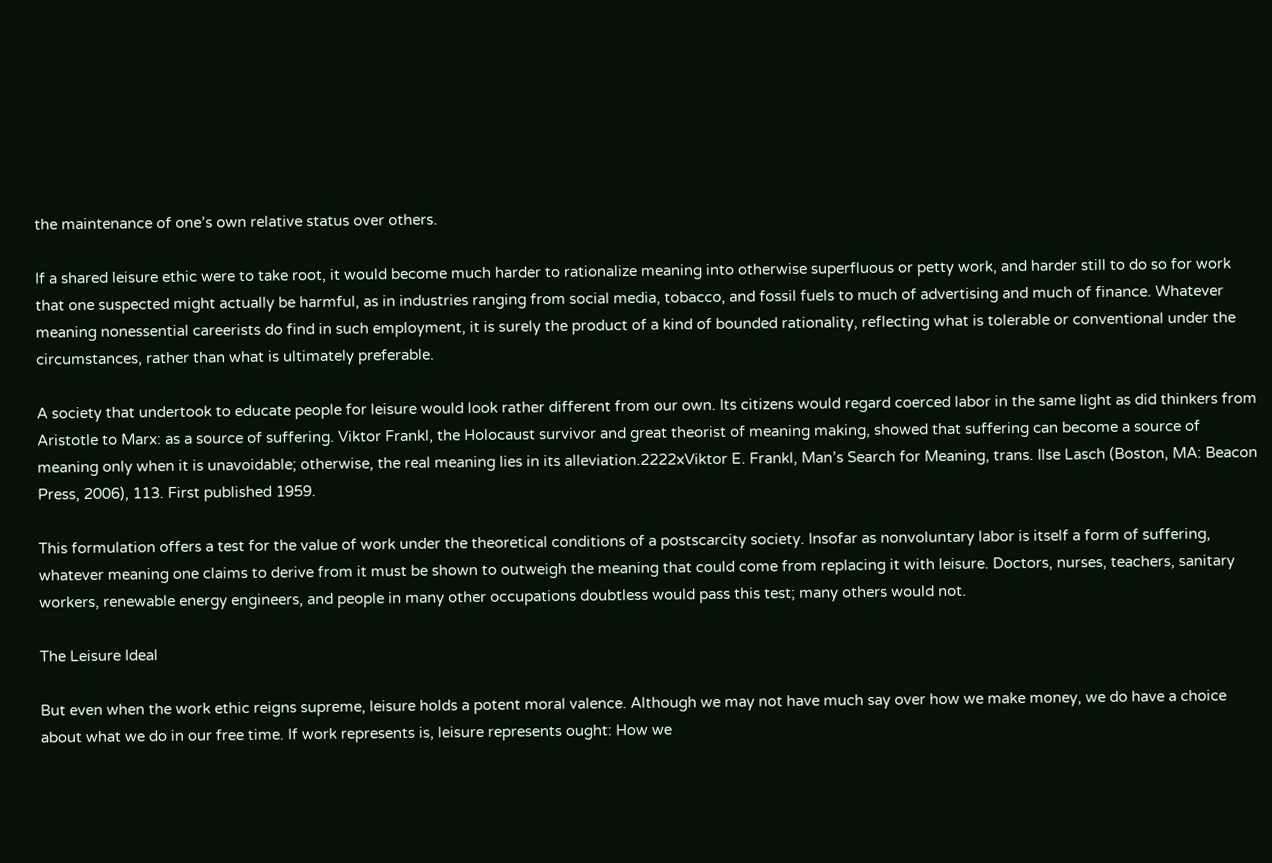the maintenance of one’s own relative status over others.

If a shared leisure ethic were to take root, it would become much harder to rationalize meaning into otherwise superfluous or petty work, and harder still to do so for work that one suspected might actually be harmful, as in industries ranging from social media, tobacco, and fossil fuels to much of advertising and much of finance. Whatever meaning nonessential careerists do find in such employment, it is surely the product of a kind of bounded rationality, reflecting what is tolerable or conventional under the circumstances, rather than what is ultimately preferable.

A society that undertook to educate people for leisure would look rather different from our own. Its citizens would regard coerced labor in the same light as did thinkers from Aristotle to Marx: as a source of suffering. Viktor Frankl, the Holocaust survivor and great theorist of meaning making, showed that suffering can become a source of meaning only when it is unavoidable; otherwise, the real meaning lies in its alleviation.2222xViktor E. Frankl, Man’s Search for Meaning, trans. Ilse Lasch (Boston, MA: Beacon Press, 2006), 113. First published 1959.

This formulation offers a test for the value of work under the theoretical conditions of a postscarcity society. Insofar as nonvoluntary labor is itself a form of suffering, whatever meaning one claims to derive from it must be shown to outweigh the meaning that could come from replacing it with leisure. Doctors, nurses, teachers, sanitary workers, renewable energy engineers, and people in many other occupations doubtless would pass this test; many others would not.

The Leisure Ideal

But even when the work ethic reigns supreme, leisure holds a potent moral valence. Although we may not have much say over how we make money, we do have a choice about what we do in our free time. If work represents is, leisure represents ought: How we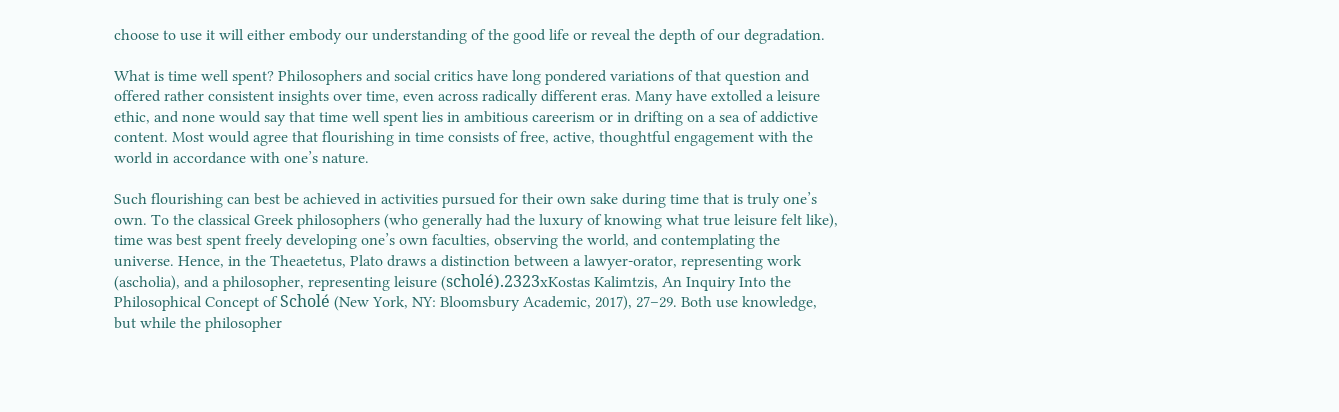choose to use it will either embody our understanding of the good life or reveal the depth of our degradation.

What is time well spent? Philosophers and social critics have long pondered variations of that question and offered rather consistent insights over time, even across radically different eras. Many have extolled a leisure ethic, and none would say that time well spent lies in ambitious careerism or in drifting on a sea of addictive content. Most would agree that flourishing in time consists of free, active, thoughtful engagement with the world in accordance with one’s nature.

Such flourishing can best be achieved in activities pursued for their own sake during time that is truly one’s own. To the classical Greek philosophers (who generally had the luxury of knowing what true leisure felt like), time was best spent freely developing one’s own faculties, observing the world, and contemplating the universe. Hence, in the Theaetetus, Plato draws a distinction between a lawyer-orator, representing work (ascholia), and a philosopher, representing leisure (scholé).2323xKostas Kalimtzis, An Inquiry Into the Philosophical Concept of Scholé (New York, NY: Bloomsbury Academic, 2017), 27–29. Both use knowledge, but while the philosopher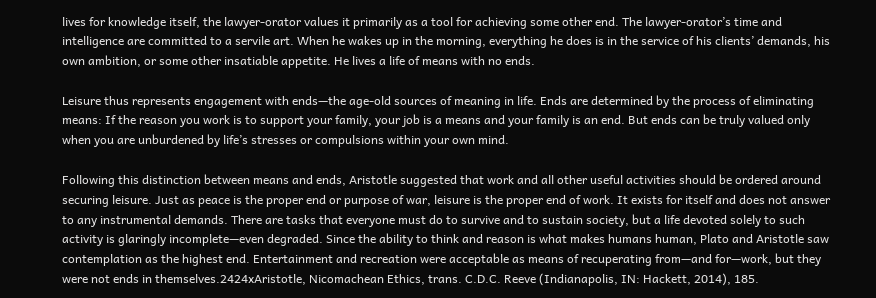lives for knowledge itself, the lawyer-orator values it primarily as a tool for achieving some other end. The lawyer-orator’s time and intelligence are committed to a servile art. When he wakes up in the morning, everything he does is in the service of his clients’ demands, his own ambition, or some other insatiable appetite. He lives a life of means with no ends.

Leisure thus represents engagement with ends—the age-old sources of meaning in life. Ends are determined by the process of eliminating means: If the reason you work is to support your family, your job is a means and your family is an end. But ends can be truly valued only when you are unburdened by life’s stresses or compulsions within your own mind.

Following this distinction between means and ends, Aristotle suggested that work and all other useful activities should be ordered around securing leisure. Just as peace is the proper end or purpose of war, leisure is the proper end of work. It exists for itself and does not answer to any instrumental demands. There are tasks that everyone must do to survive and to sustain society, but a life devoted solely to such activity is glaringly incomplete—even degraded. Since the ability to think and reason is what makes humans human, Plato and Aristotle saw contemplation as the highest end. Entertainment and recreation were acceptable as means of recuperating from—and for—work, but they were not ends in themselves.2424xAristotle, Nicomachean Ethics, trans. C.D.C. Reeve (Indianapolis, IN: Hackett, 2014), 185.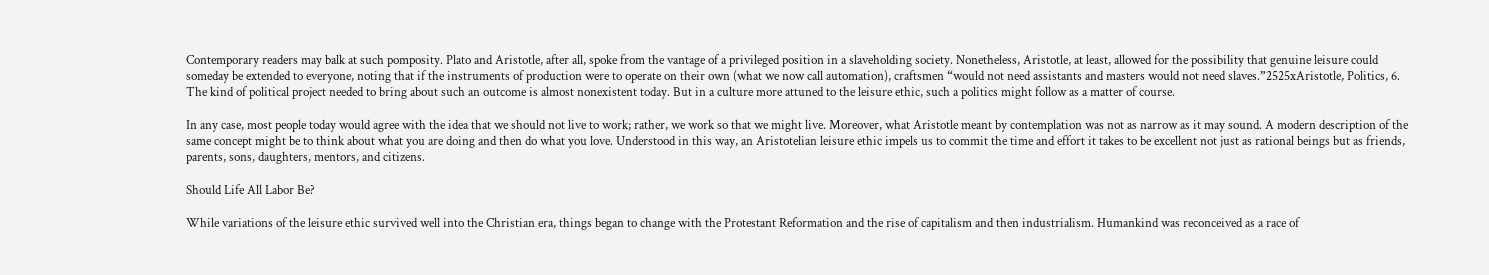Contemporary readers may balk at such pomposity. Plato and Aristotle, after all, spoke from the vantage of a privileged position in a slaveholding society. Nonetheless, Aristotle, at least, allowed for the possibility that genuine leisure could someday be extended to everyone, noting that if the instruments of production were to operate on their own (what we now call automation), craftsmen “would not need assistants and masters would not need slaves.”2525xAristotle, Politics, 6. The kind of political project needed to bring about such an outcome is almost nonexistent today. But in a culture more attuned to the leisure ethic, such a politics might follow as a matter of course.

In any case, most people today would agree with the idea that we should not live to work; rather, we work so that we might live. Moreover, what Aristotle meant by contemplation was not as narrow as it may sound. A modern description of the same concept might be to think about what you are doing and then do what you love. Understood in this way, an Aristotelian leisure ethic impels us to commit the time and effort it takes to be excellent not just as rational beings but as friends, parents, sons, daughters, mentors, and citizens.

Should Life All Labor Be?

While variations of the leisure ethic survived well into the Christian era, things began to change with the Protestant Reformation and the rise of capitalism and then industrialism. Humankind was reconceived as a race of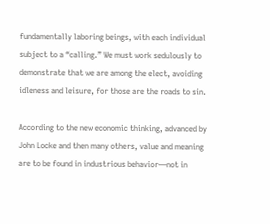fundamentally laboring beings, with each individual subject to a “calling.” We must work sedulously to demonstrate that we are among the elect, avoiding idleness and leisure, for those are the roads to sin.

According to the new economic thinking, advanced by John Locke and then many others, value and meaning are to be found in industrious behavior—not in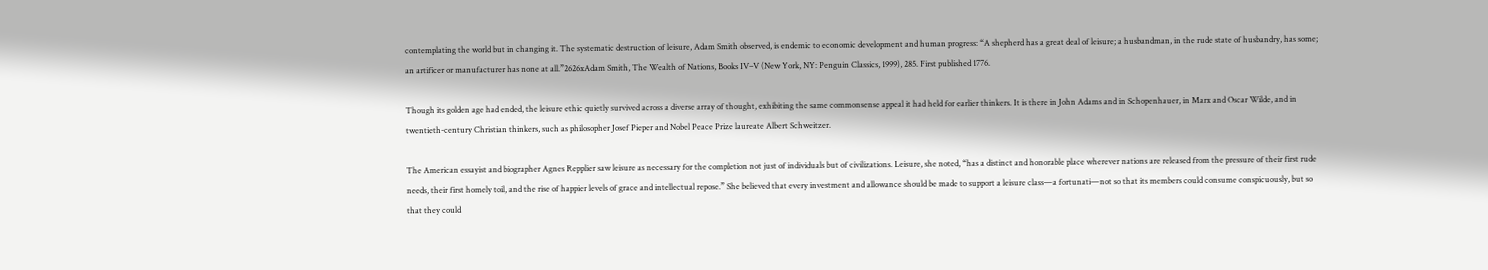contemplating the world but in changing it. The systematic destruction of leisure, Adam Smith observed, is endemic to economic development and human progress: “A shepherd has a great deal of leisure; a husbandman, in the rude state of husbandry, has some; an artificer or manufacturer has none at all.”2626xAdam Smith, The Wealth of Nations, Books IV–V (New York, NY: Penguin Classics, 1999), 285. First published 1776.

Though its golden age had ended, the leisure ethic quietly survived across a diverse array of thought, exhibiting the same commonsense appeal it had held for earlier thinkers. It is there in John Adams and in Schopenhauer, in Marx and Oscar Wilde, and in twentieth-century Christian thinkers, such as philosopher Josef Pieper and Nobel Peace Prize laureate Albert Schweitzer.

The American essayist and biographer Agnes Repplier saw leisure as necessary for the completion not just of individuals but of civilizations. Leisure, she noted, “has a distinct and honorable place wherever nations are released from the pressure of their first rude needs, their first homely toil, and the rise of happier levels of grace and intellectual repose.” She believed that every investment and allowance should be made to support a leisure class—a fortunati—not so that its members could consume conspicuously, but so that they could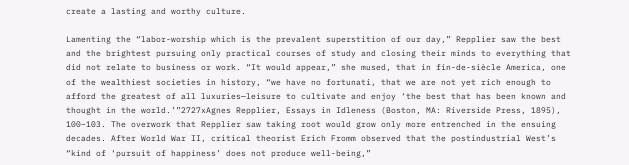create a lasting and worthy culture.

Lamenting the “labor-worship which is the prevalent superstition of our day,” Repplier saw the best and the brightest pursuing only practical courses of study and closing their minds to everything that did not relate to business or work. “It would appear,” she mused, that in fin-de-siècle America, one of the wealthiest societies in history, “we have no fortunati, that we are not yet rich enough to afford the greatest of all luxuries—leisure to cultivate and enjoy ‘the best that has been known and thought in the world.’”2727xAgnes Repplier, Essays in Idleness (Boston, MA: Riverside Press, 1895), 100–103. The overwork that Repplier saw taking root would grow only more entrenched in the ensuing decades. After World War II, critical theorist Erich Fromm observed that the postindustrial West’s “kind of ‘pursuit of happiness’ does not produce well-being,”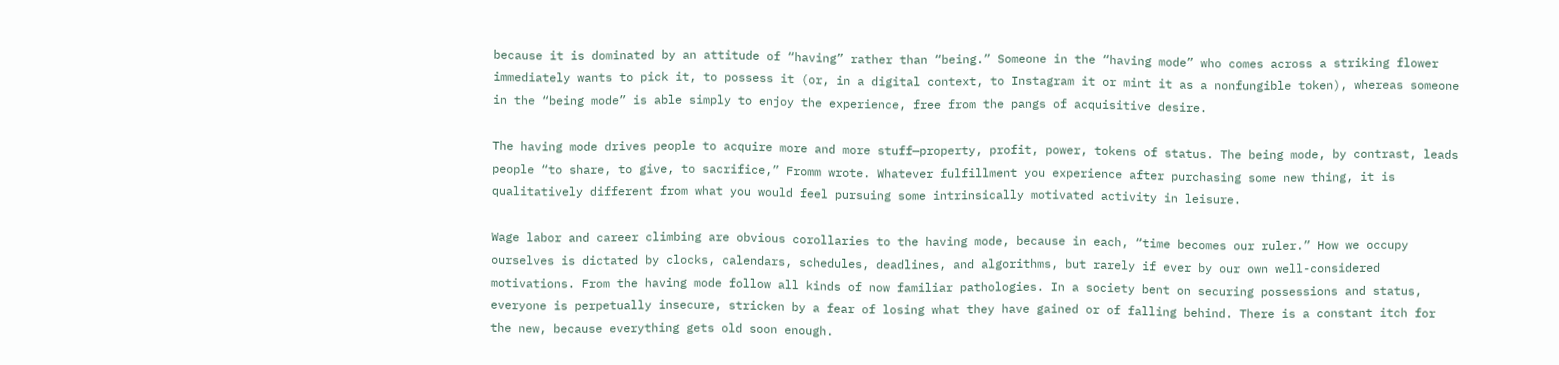because it is dominated by an attitude of “having” rather than “being.” Someone in the “having mode” who comes across a striking flower immediately wants to pick it, to possess it (or, in a digital context, to Instagram it or mint it as a nonfungible token), whereas someone in the “being mode” is able simply to enjoy the experience, free from the pangs of acquisitive desire.

The having mode drives people to acquire more and more stuff—property, profit, power, tokens of status. The being mode, by contrast, leads people “to share, to give, to sacrifice,” Fromm wrote. Whatever fulfillment you experience after purchasing some new thing, it is qualitatively different from what you would feel pursuing some intrinsically motivated activity in leisure.

Wage labor and career climbing are obvious corollaries to the having mode, because in each, “time becomes our ruler.” How we occupy ourselves is dictated by clocks, calendars, schedules, deadlines, and algorithms, but rarely if ever by our own well-considered motivations. From the having mode follow all kinds of now familiar pathologies. In a society bent on securing possessions and status, everyone is perpetually insecure, stricken by a fear of losing what they have gained or of falling behind. There is a constant itch for the new, because everything gets old soon enough.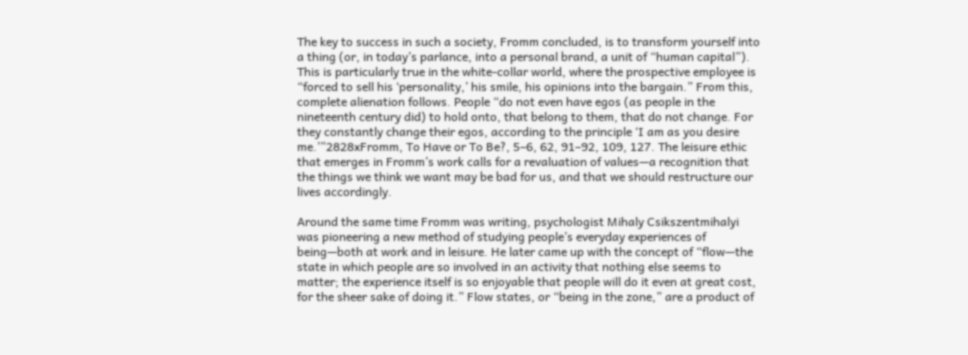The key to success in such a society, Fromm concluded, is to transform yourself into a thing (or, in today’s parlance, into a personal brand, a unit of “human capital”). This is particularly true in the white-collar world, where the prospective employee is “forced to sell his ‘personality,’ his smile, his opinions into the bargain.” From this, complete alienation follows. People “do not even have egos (as people in the nineteenth century did) to hold onto, that belong to them, that do not change. For they constantly change their egos, according to the principle ‘I am as you desire me.’”2828xFromm, To Have or To Be?, 5–6, 62, 91–92, 109, 127. The leisure ethic that emerges in Fromm’s work calls for a revaluation of values—a recognition that the things we think we want may be bad for us, and that we should restructure our lives accordingly.

Around the same time Fromm was writing, psychologist Mihaly Csikszentmihalyi was pioneering a new method of studying people’s everyday experiences of being—both at work and in leisure. He later came up with the concept of “flow—the state in which people are so involved in an activity that nothing else seems to matter; the experience itself is so enjoyable that people will do it even at great cost, for the sheer sake of doing it.” Flow states, or “being in the zone,” are a product of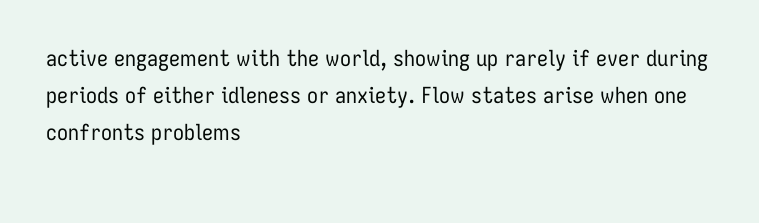active engagement with the world, showing up rarely if ever during periods of either idleness or anxiety. Flow states arise when one confronts problems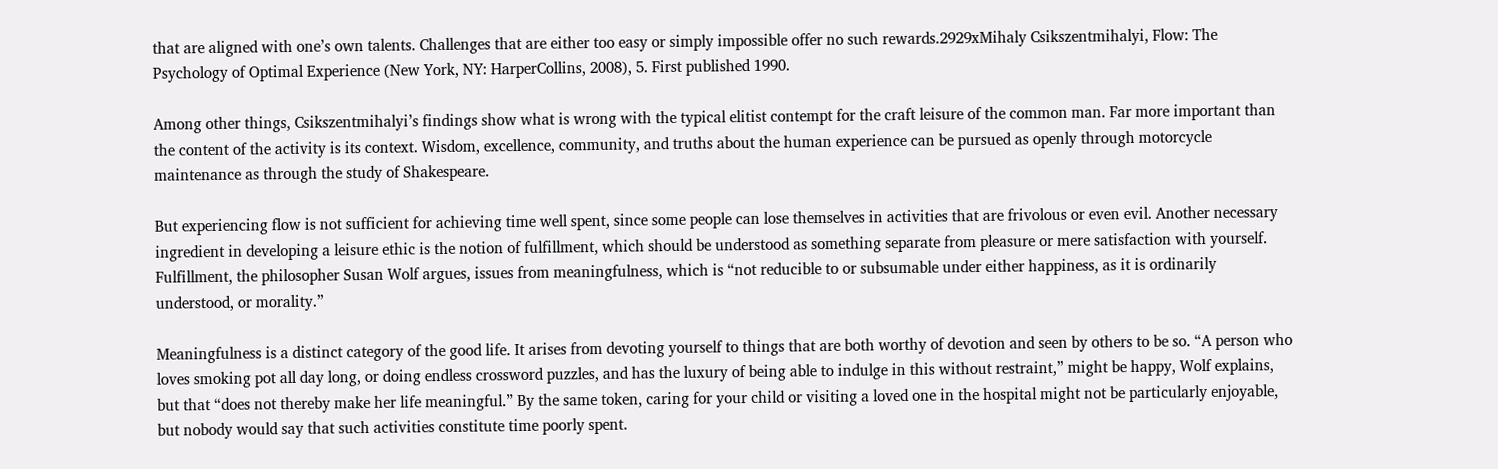that are aligned with one’s own talents. Challenges that are either too easy or simply impossible offer no such rewards.2929xMihaly Csikszentmihalyi, Flow: The Psychology of Optimal Experience (New York, NY: HarperCollins, 2008), 5. First published 1990.

Among other things, Csikszentmihalyi’s findings show what is wrong with the typical elitist contempt for the craft leisure of the common man. Far more important than the content of the activity is its context. Wisdom, excellence, community, and truths about the human experience can be pursued as openly through motorcycle maintenance as through the study of Shakespeare.

But experiencing flow is not sufficient for achieving time well spent, since some people can lose themselves in activities that are frivolous or even evil. Another necessary ingredient in developing a leisure ethic is the notion of fulfillment, which should be understood as something separate from pleasure or mere satisfaction with yourself. Fulfillment, the philosopher Susan Wolf argues, issues from meaningfulness, which is “not reducible to or subsumable under either happiness, as it is ordinarily understood, or morality.”

Meaningfulness is a distinct category of the good life. It arises from devoting yourself to things that are both worthy of devotion and seen by others to be so. “A person who loves smoking pot all day long, or doing endless crossword puzzles, and has the luxury of being able to indulge in this without restraint,” might be happy, Wolf explains, but that “does not thereby make her life meaningful.” By the same token, caring for your child or visiting a loved one in the hospital might not be particularly enjoyable, but nobody would say that such activities constitute time poorly spent.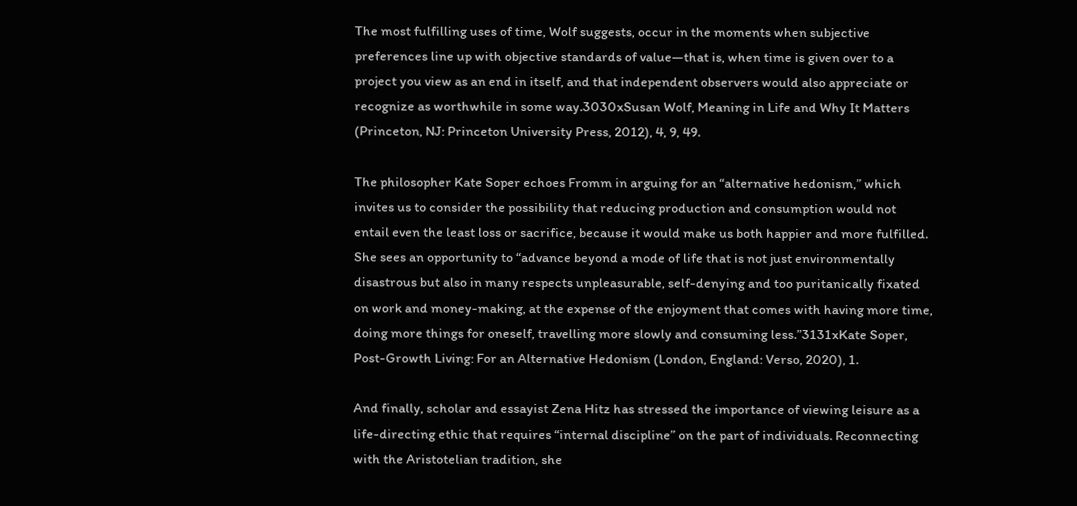The most fulfilling uses of time, Wolf suggests, occur in the moments when subjective preferences line up with objective standards of value—that is, when time is given over to a project you view as an end in itself, and that independent observers would also appreciate or recognize as worthwhile in some way.3030xSusan Wolf, Meaning in Life and Why It Matters (Princeton, NJ: Princeton University Press, 2012), 4, 9, 49.

The philosopher Kate Soper echoes Fromm in arguing for an “alternative hedonism,” which invites us to consider the possibility that reducing production and consumption would not entail even the least loss or sacrifice, because it would make us both happier and more fulfilled. She sees an opportunity to “advance beyond a mode of life that is not just environmentally disastrous but also in many respects unpleasurable, self-denying and too puritanically fixated on work and money-making, at the expense of the enjoyment that comes with having more time, doing more things for oneself, travelling more slowly and consuming less.”3131xKate Soper, Post-Growth Living: For an Alternative Hedonism (London, England: Verso, 2020), 1.

And finally, scholar and essayist Zena Hitz has stressed the importance of viewing leisure as a life-directing ethic that requires “internal discipline” on the part of individuals. Reconnecting with the Aristotelian tradition, she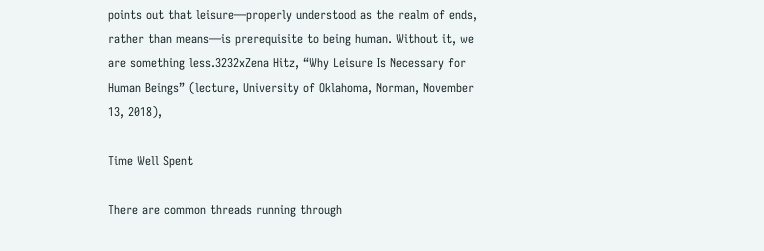points out that leisure—properly understood as the realm of ends, rather than means—is prerequisite to being human. Without it, we are something less.3232xZena Hitz, “Why Leisure Is Necessary for Human Beings” (lecture, University of Oklahoma, Norman, November 13, 2018),

Time Well Spent

There are common threads running through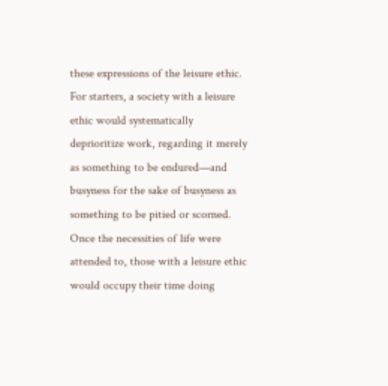these expressions of the leisure ethic. For starters, a society with a leisure ethic would systematically deprioritize work, regarding it merely as something to be endured—and busyness for the sake of busyness as something to be pitied or scorned. Once the necessities of life were attended to, those with a leisure ethic would occupy their time doing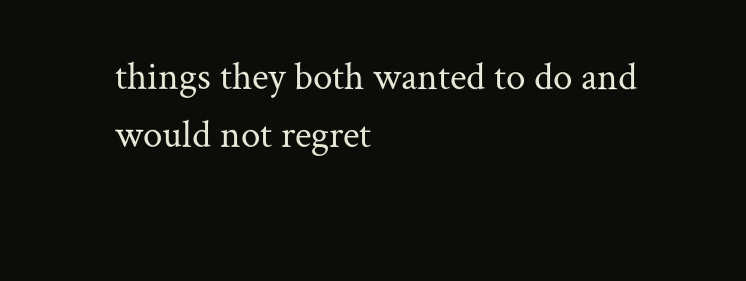things they both wanted to do and would not regret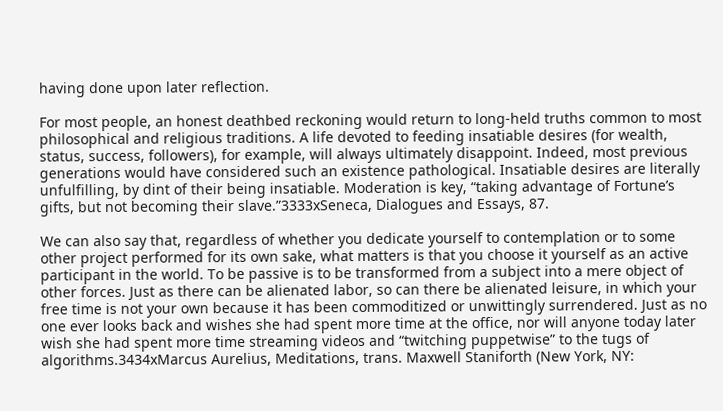having done upon later reflection.

For most people, an honest deathbed reckoning would return to long-held truths common to most philosophical and religious traditions. A life devoted to feeding insatiable desires (for wealth, status, success, followers), for example, will always ultimately disappoint. Indeed, most previous generations would have considered such an existence pathological. Insatiable desires are literally unfulfilling, by dint of their being insatiable. Moderation is key, “taking advantage of Fortune’s gifts, but not becoming their slave.”3333xSeneca, Dialogues and Essays, 87.

We can also say that, regardless of whether you dedicate yourself to contemplation or to some other project performed for its own sake, what matters is that you choose it yourself as an active participant in the world. To be passive is to be transformed from a subject into a mere object of other forces. Just as there can be alienated labor, so can there be alienated leisure, in which your free time is not your own because it has been commoditized or unwittingly surrendered. Just as no one ever looks back and wishes she had spent more time at the office, nor will anyone today later wish she had spent more time streaming videos and “twitching puppetwise” to the tugs of algorithms.3434xMarcus Aurelius, Meditations, trans. Maxwell Staniforth (New York, NY: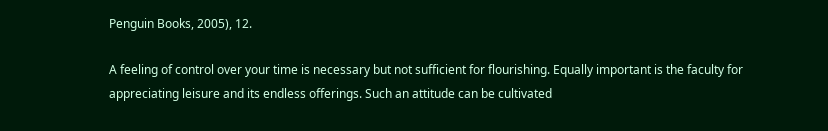Penguin Books, 2005), 12.

A feeling of control over your time is necessary but not sufficient for flourishing. Equally important is the faculty for appreciating leisure and its endless offerings. Such an attitude can be cultivated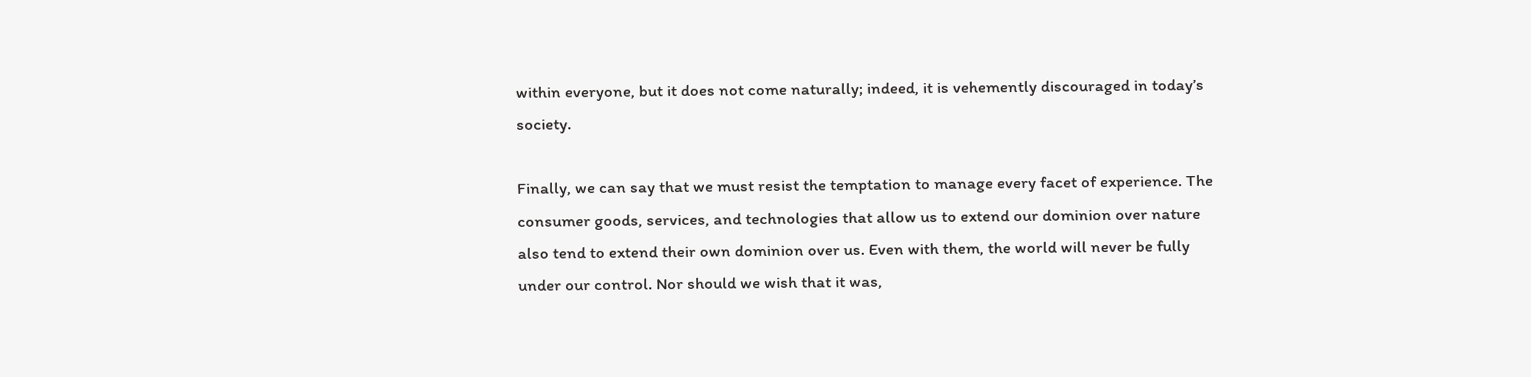within everyone, but it does not come naturally; indeed, it is vehemently discouraged in today’s society.

Finally, we can say that we must resist the temptation to manage every facet of experience. The consumer goods, services, and technologies that allow us to extend our dominion over nature also tend to extend their own dominion over us. Even with them, the world will never be fully under our control. Nor should we wish that it was,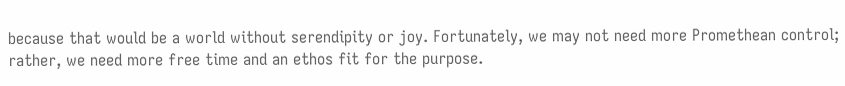because that would be a world without serendipity or joy. Fortunately, we may not need more Promethean control; rather, we need more free time and an ethos fit for the purpose.